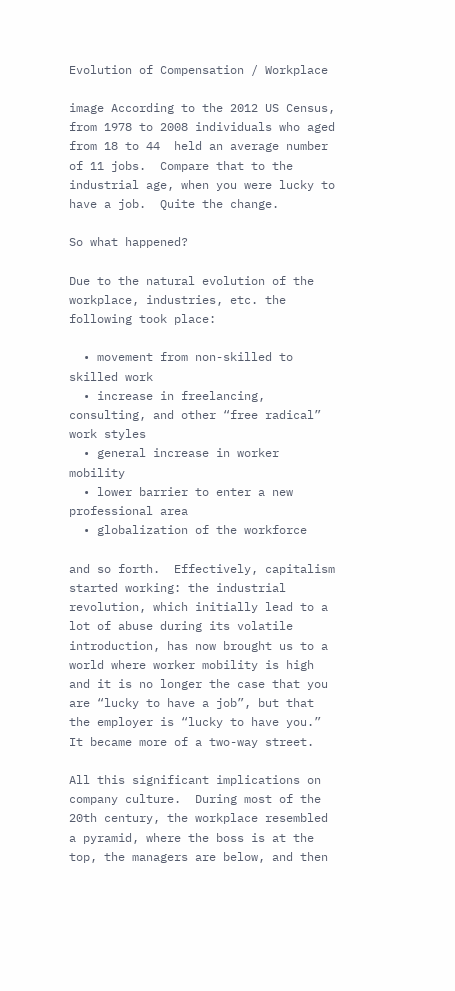Evolution of Compensation / Workplace

image According to the 2012 US Census, from 1978 to 2008 individuals who aged from 18 to 44  held an average number of 11 jobs.  Compare that to the industrial age, when you were lucky to have a job.  Quite the change.

So what happened?

Due to the natural evolution of the workplace, industries, etc. the following took place:

  • movement from non-skilled to skilled work
  • increase in freelancing, consulting, and other “free radical” work styles
  • general increase in worker mobility
  • lower barrier to enter a new professional area
  • globalization of the workforce

and so forth.  Effectively, capitalism started working: the industrial revolution, which initially lead to a lot of abuse during its volatile introduction, has now brought us to a world where worker mobility is high and it is no longer the case that you are “lucky to have a job”, but that the employer is “lucky to have you.”  It became more of a two-way street.

All this significant implications on company culture.  During most of the 20th century, the workplace resembled a pyramid, where the boss is at the top, the managers are below, and then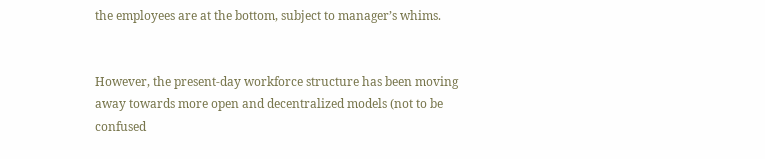the employees are at the bottom, subject to manager’s whims.


However, the present-day workforce structure has been moving away towards more open and decentralized models (not to be confused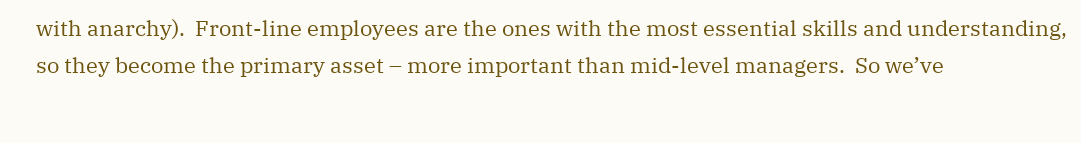with anarchy).  Front-line employees are the ones with the most essential skills and understanding, so they become the primary asset – more important than mid-level managers.  So we’ve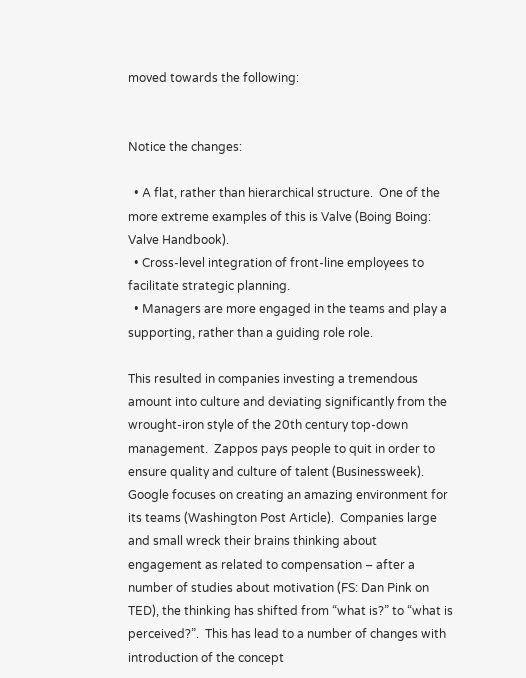moved towards the following:


Notice the changes:

  • A flat, rather than hierarchical structure.  One of the more extreme examples of this is Valve (Boing Boing: Valve Handbook).
  • Cross-level integration of front-line employees to facilitate strategic planning.
  • Managers are more engaged in the teams and play a supporting, rather than a guiding role role.

This resulted in companies investing a tremendous amount into culture and deviating significantly from the wrought-iron style of the 20th century top-down management.  Zappos pays people to quit in order to ensure quality and culture of talent (Businessweek).  Google focuses on creating an amazing environment for its teams (Washington Post Article).  Companies large and small wreck their brains thinking about engagement as related to compensation – after a number of studies about motivation (FS: Dan Pink on TED), the thinking has shifted from “what is?” to “what is perceived?”.  This has lead to a number of changes with introduction of the concept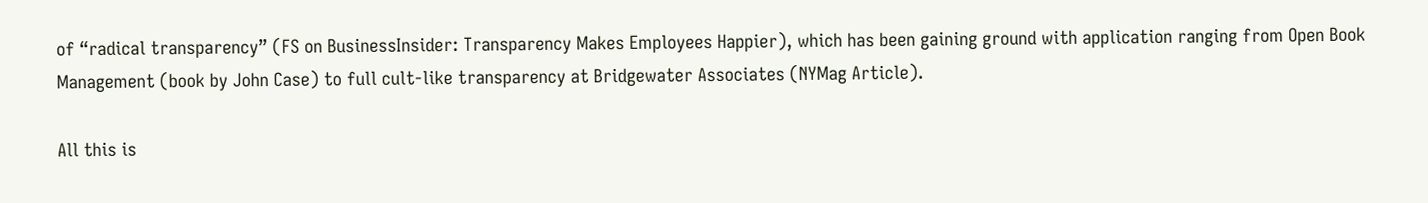of “radical transparency” (FS on BusinessInsider: Transparency Makes Employees Happier), which has been gaining ground with application ranging from Open Book Management (book by John Case) to full cult-like transparency at Bridgewater Associates (NYMag Article).

All this is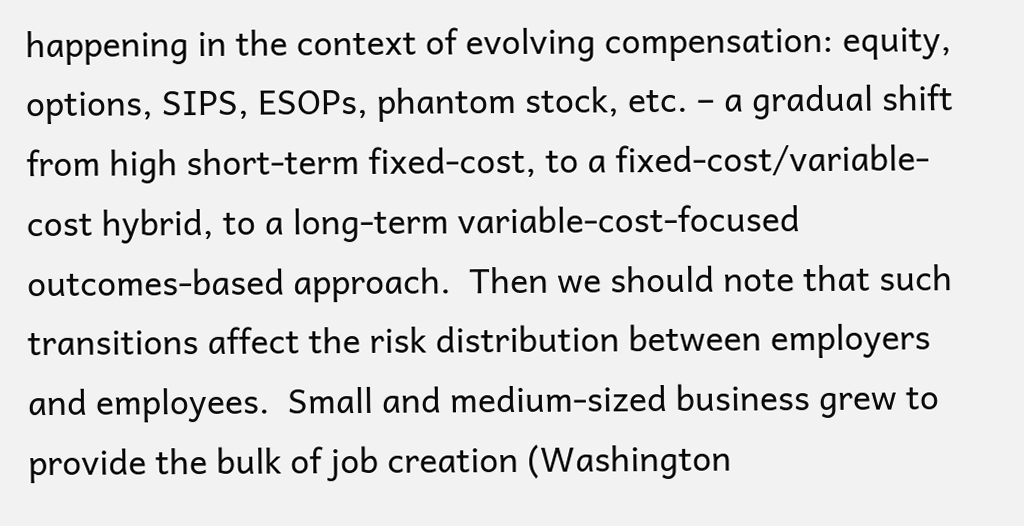happening in the context of evolving compensation: equity, options, SIPS, ESOPs, phantom stock, etc. – a gradual shift from high short-term fixed-cost, to a fixed-cost/variable-cost hybrid, to a long-term variable-cost-focused outcomes-based approach.  Then we should note that such transitions affect the risk distribution between employers and employees.  Small and medium-sized business grew to provide the bulk of job creation (Washington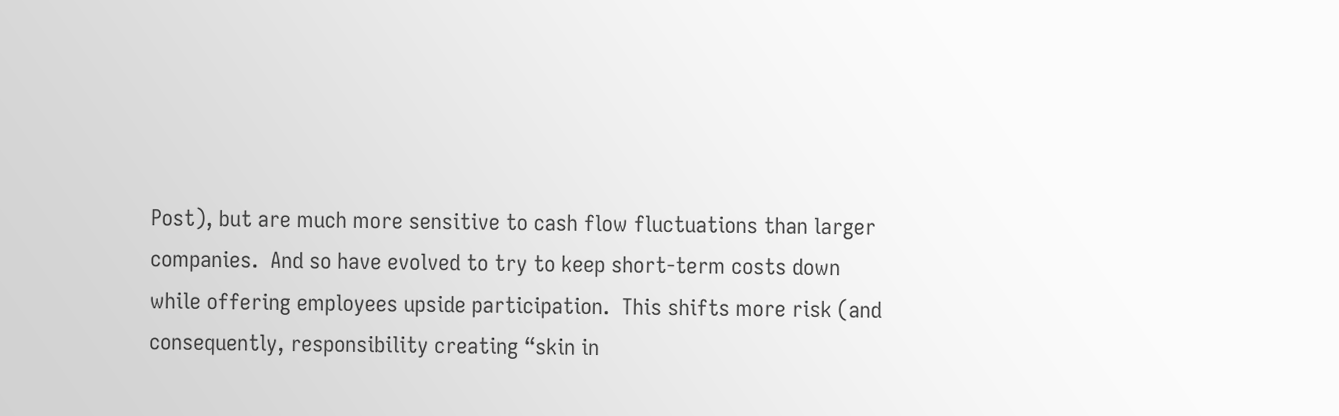Post), but are much more sensitive to cash flow fluctuations than larger companies.  And so have evolved to try to keep short-term costs down while offering employees upside participation.  This shifts more risk (and consequently, responsibility creating “skin in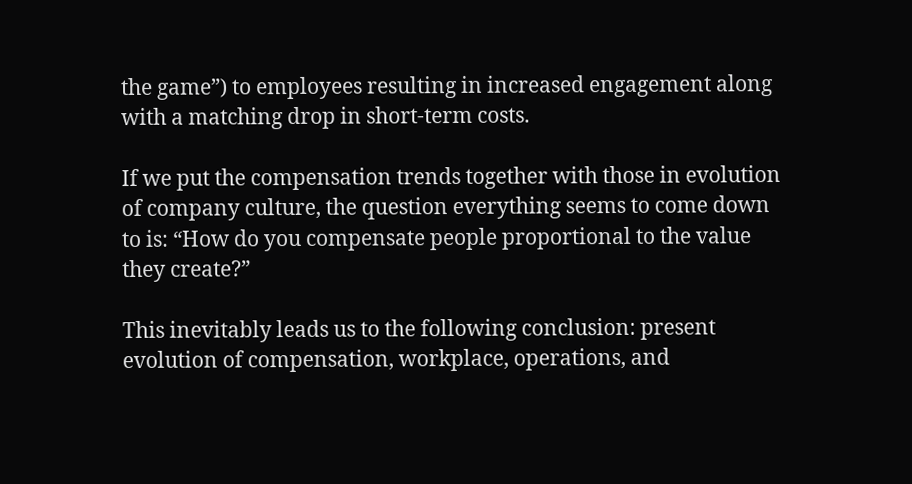the game”) to employees resulting in increased engagement along with a matching drop in short-term costs.

If we put the compensation trends together with those in evolution of company culture, the question everything seems to come down to is: “How do you compensate people proportional to the value they create?”

This inevitably leads us to the following conclusion: present evolution of compensation, workplace, operations, and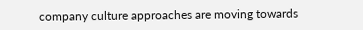company culture approaches are moving towards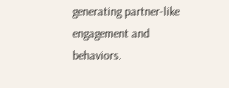generating partner-like engagement and behaviors.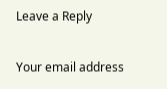Leave a Reply

Your email address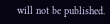will not be published.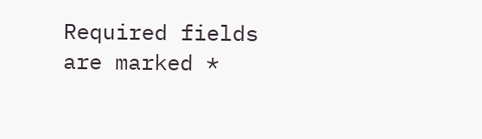Required fields are marked *